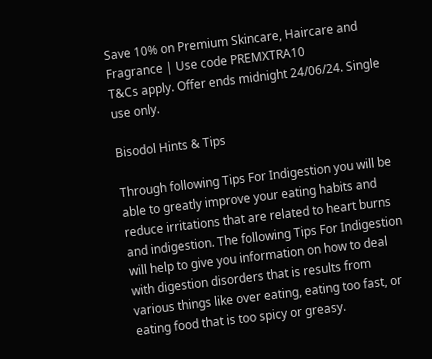Save 10% on Premium Skincare, Haircare and Fragrance | Use code PREMXTRA10
T&Cs apply. Offer ends midnight 24/06/24. Single use only.

Bisodol Hints & Tips

Through following Tips For Indigestion you will be able to greatly improve your eating habits and reduce irritations that are related to heart burns and indigestion. The following Tips For Indigestion will help to give you information on how to deal with digestion disorders that is results from various things like over eating, eating too fast, or eating food that is too spicy or greasy.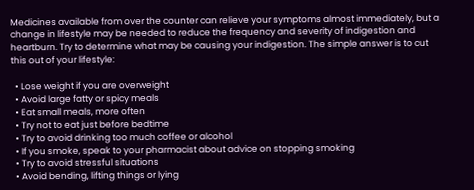Medicines available from over the counter can relieve your symptoms almost immediately, but a change in lifestyle may be needed to reduce the frequency and severity of indigestion and heartburn. Try to determine what may be causing your indigestion. The simple answer is to cut this out of your lifestyle:

  • Lose weight if you are overweight
  • Avoid large fatty or spicy meals
  • Eat small meals, more often
  • Try not to eat just before bedtime
  • Try to avoid drinking too much coffee or alcohol
  • If you smoke, speak to your pharmacist about advice on stopping smoking
  • Try to avoid stressful situations
  • Avoid bending, lifting things or lying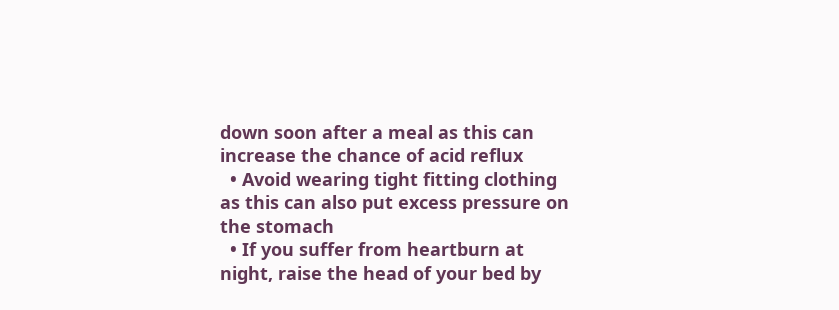down soon after a meal as this can increase the chance of acid reflux
  • Avoid wearing tight fitting clothing as this can also put excess pressure on the stomach
  • If you suffer from heartburn at night, raise the head of your bed by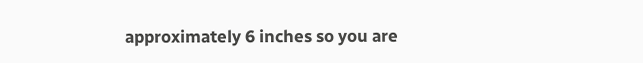approximately 6 inches so you are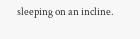sleeping on an incline.